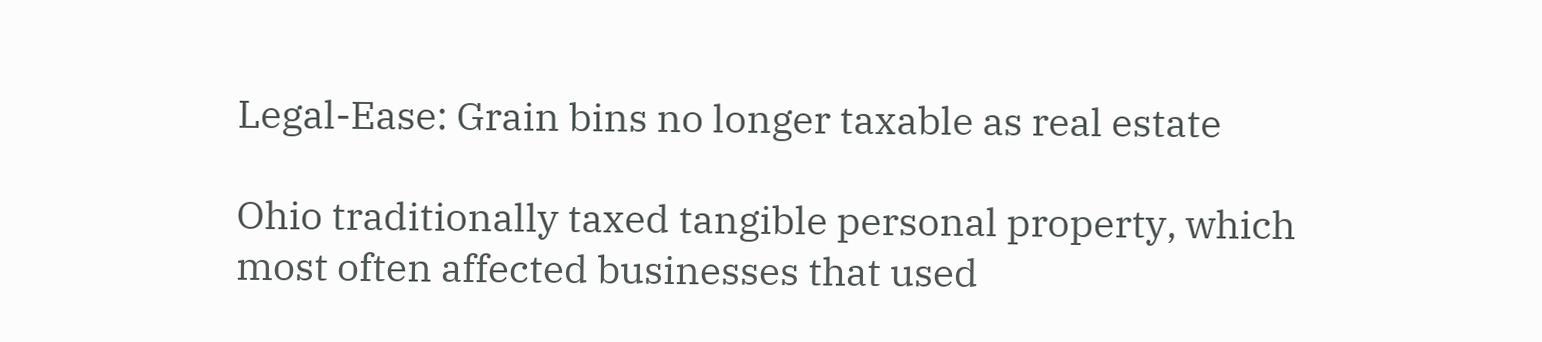Legal-Ease: Grain bins no longer taxable as real estate

Ohio traditionally taxed tangible personal property, which most often affected businesses that used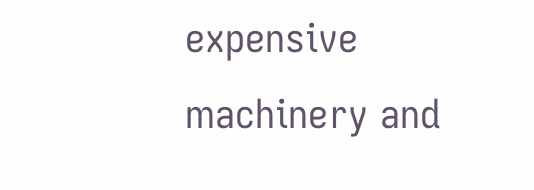expensive machinery and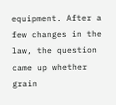equipment. After a few changes in the law, the question came up whether grain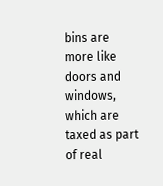bins are more like doors and windows, which are taxed as part of real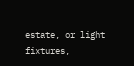estate, or light fixtures,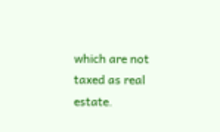which are not taxed as real estate.